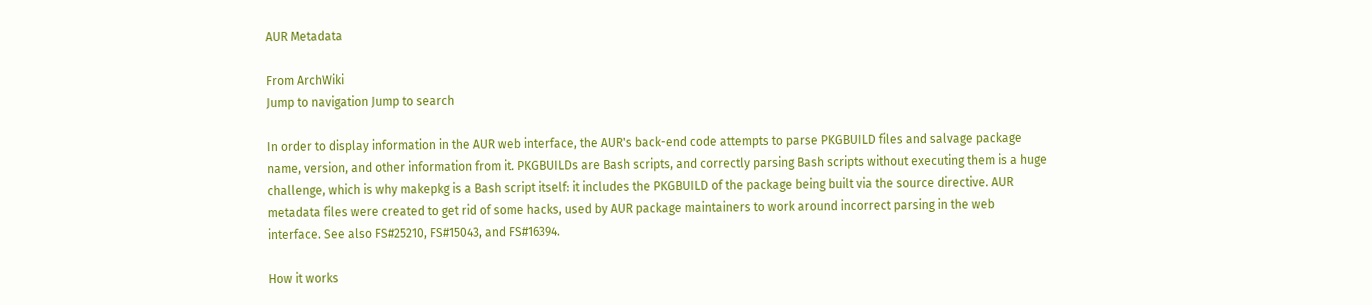AUR Metadata

From ArchWiki
Jump to navigation Jump to search

In order to display information in the AUR web interface, the AUR's back-end code attempts to parse PKGBUILD files and salvage package name, version, and other information from it. PKGBUILDs are Bash scripts, and correctly parsing Bash scripts without executing them is a huge challenge, which is why makepkg is a Bash script itself: it includes the PKGBUILD of the package being built via the source directive. AUR metadata files were created to get rid of some hacks, used by AUR package maintainers to work around incorrect parsing in the web interface. See also FS#25210, FS#15043, and FS#16394.

How it works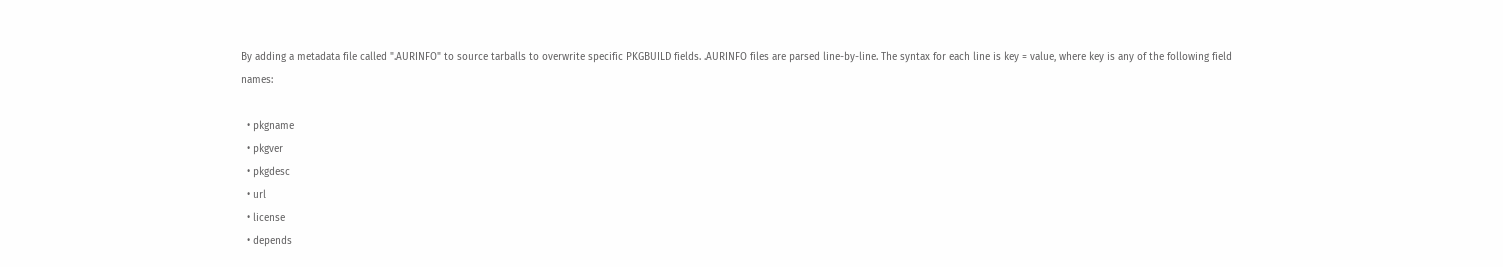By adding a metadata file called ".AURINFO" to source tarballs to overwrite specific PKGBUILD fields. .AURINFO files are parsed line-by-line. The syntax for each line is key = value, where key is any of the following field names:

  • pkgname
  • pkgver
  • pkgdesc
  • url
  • license
  • depends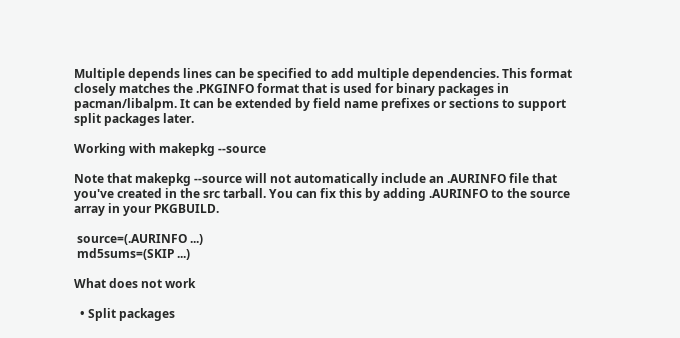Multiple depends lines can be specified to add multiple dependencies. This format closely matches the .PKGINFO format that is used for binary packages in pacman/libalpm. It can be extended by field name prefixes or sections to support split packages later.

Working with makepkg --source

Note that makepkg --source will not automatically include an .AURINFO file that you've created in the src tarball. You can fix this by adding .AURINFO to the source array in your PKGBUILD.

 source=(.AURINFO ...)
 md5sums=(SKIP ...)

What does not work

  • Split packages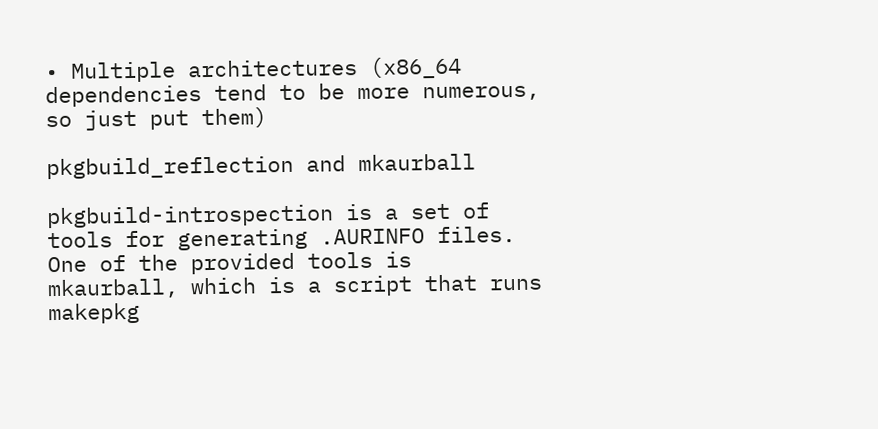• Multiple architectures (x86_64 dependencies tend to be more numerous, so just put them)

pkgbuild_reflection and mkaurball

pkgbuild-introspection is a set of tools for generating .AURINFO files. One of the provided tools is mkaurball, which is a script that runs makepkg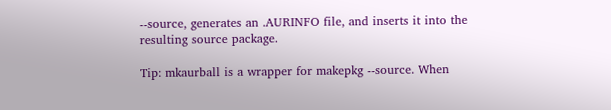--source, generates an .AURINFO file, and inserts it into the resulting source package.

Tip: mkaurball is a wrapper for makepkg --source. When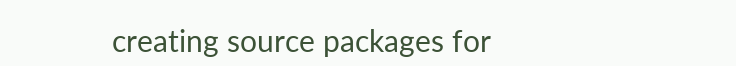creating source packages for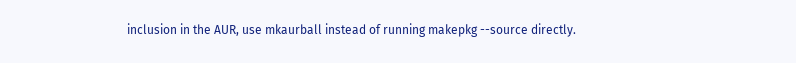inclusion in the AUR, use mkaurball instead of running makepkg --source directly.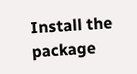Install the package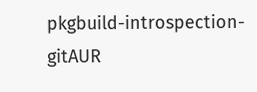pkgbuild-introspection-gitAUR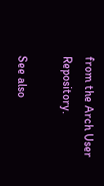from the Arch User Repository.

See also